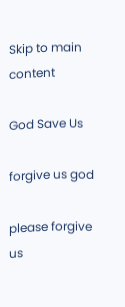Skip to main content

God Save Us

forgive us god

please forgive us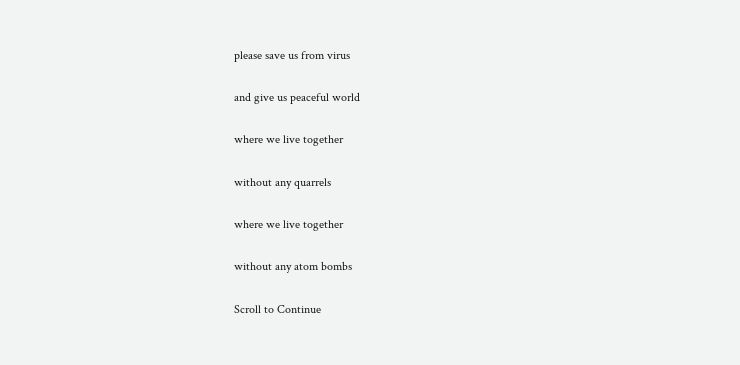please save us from virus

and give us peaceful world

where we live together

without any quarrels

where we live together

without any atom bombs

Scroll to Continue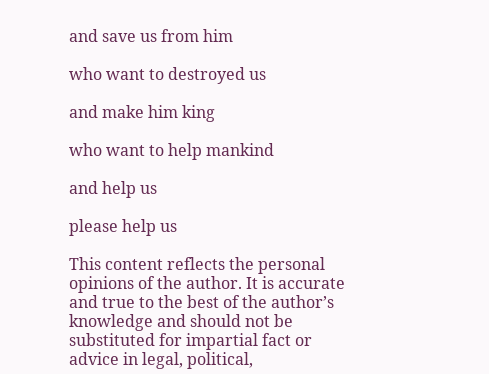and save us from him

who want to destroyed us

and make him king

who want to help mankind

and help us

please help us

This content reflects the personal opinions of the author. It is accurate and true to the best of the author’s knowledge and should not be substituted for impartial fact or advice in legal, political,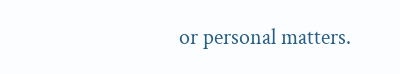or personal matters.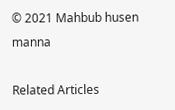© 2021 Mahbub husen manna

Related Articles